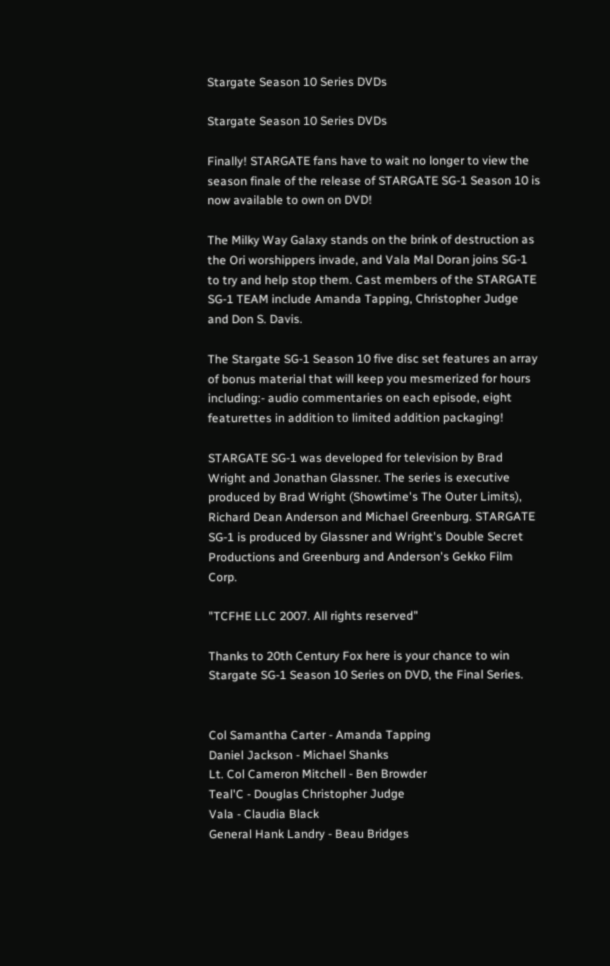Stargate Season 10 Series DVDs

Stargate Season 10 Series DVDs

Finally! STARGATE fans have to wait no longer to view the season finale of the release of STARGATE SG-1 Season 10 is now available to own on DVD!

The Milky Way Galaxy stands on the brink of destruction as the Ori worshippers invade, and Vala Mal Doran joins SG-1 to try and help stop them. Cast members of the STARGATE SG-1 TEAM include Amanda Tapping, Christopher Judge and Don S. Davis.

The Stargate SG-1 Season 10 five disc set features an array of bonus material that will keep you mesmerized for hours including:- audio commentaries on each episode, eight featurettes in addition to limited addition packaging!

STARGATE SG-1 was developed for television by Brad Wright and Jonathan Glassner. The series is executive produced by Brad Wright (Showtime's The Outer Limits), Richard Dean Anderson and Michael Greenburg. STARGATE SG-1 is produced by Glassner and Wright's Double Secret Productions and Greenburg and Anderson's Gekko Film Corp.

"TCFHE LLC 2007. All rights reserved"

Thanks to 20th Century Fox here is your chance to win Stargate SG-1 Season 10 Series on DVD, the Final Series.


Col Samantha Carter - Amanda Tapping
Daniel Jackson - Michael Shanks
Lt. Col Cameron Mitchell - Ben Browder
Teal'C - Douglas Christopher Judge
Vala - Claudia Black
General Hank Landry - Beau Bridges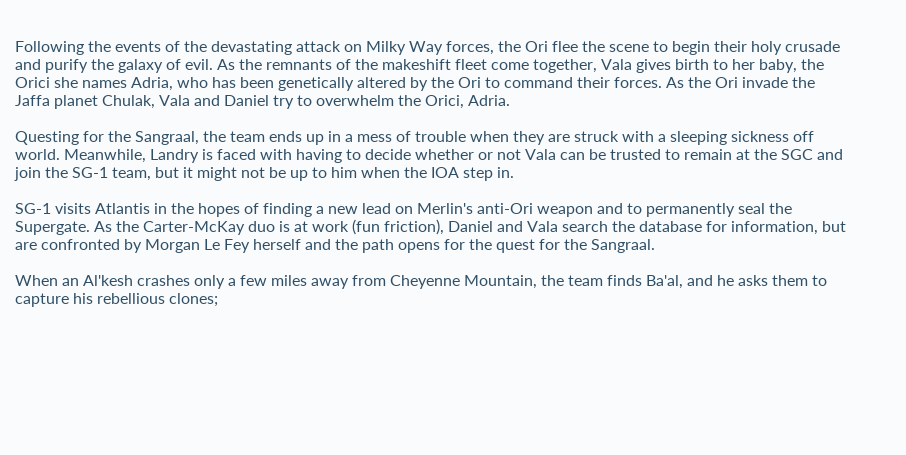Following the events of the devastating attack on Milky Way forces, the Ori flee the scene to begin their holy crusade and purify the galaxy of evil. As the remnants of the makeshift fleet come together, Vala gives birth to her baby, the Orici she names Adria, who has been genetically altered by the Ori to command their forces. As the Ori invade the Jaffa planet Chulak, Vala and Daniel try to overwhelm the Orici, Adria.

Questing for the Sangraal, the team ends up in a mess of trouble when they are struck with a sleeping sickness off world. Meanwhile, Landry is faced with having to decide whether or not Vala can be trusted to remain at the SGC and join the SG-1 team, but it might not be up to him when the IOA step in.

SG-1 visits Atlantis in the hopes of finding a new lead on Merlin's anti-Ori weapon and to permanently seal the Supergate. As the Carter-McKay duo is at work (fun friction), Daniel and Vala search the database for information, but are confronted by Morgan Le Fey herself and the path opens for the quest for the Sangraal.

When an Al'kesh crashes only a few miles away from Cheyenne Mountain, the team finds Ba'al, and he asks them to capture his rebellious clones;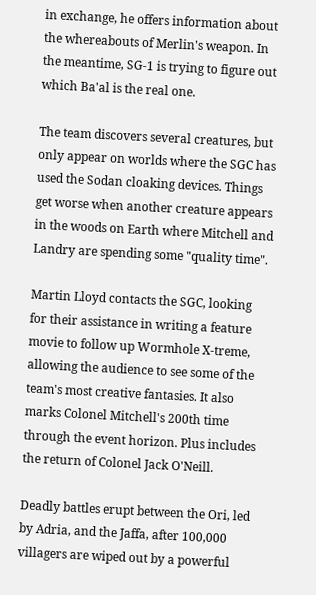in exchange, he offers information about the whereabouts of Merlin's weapon. In the meantime, SG-1 is trying to figure out which Ba'al is the real one.

The team discovers several creatures, but only appear on worlds where the SGC has used the Sodan cloaking devices. Things get worse when another creature appears in the woods on Earth where Mitchell and Landry are spending some "quality time".

Martin Lloyd contacts the SGC, looking for their assistance in writing a feature movie to follow up Wormhole X-treme, allowing the audience to see some of the team's most creative fantasies. It also marks Colonel Mitchell's 200th time through the event horizon. Plus includes the return of Colonel Jack O'Neill.

Deadly battles erupt between the Ori, led by Adria, and the Jaffa, after 100,000 villagers are wiped out by a powerful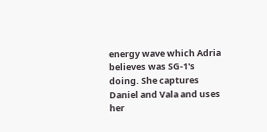energy wave which Adria believes was SG-1's doing. She captures Daniel and Vala and uses her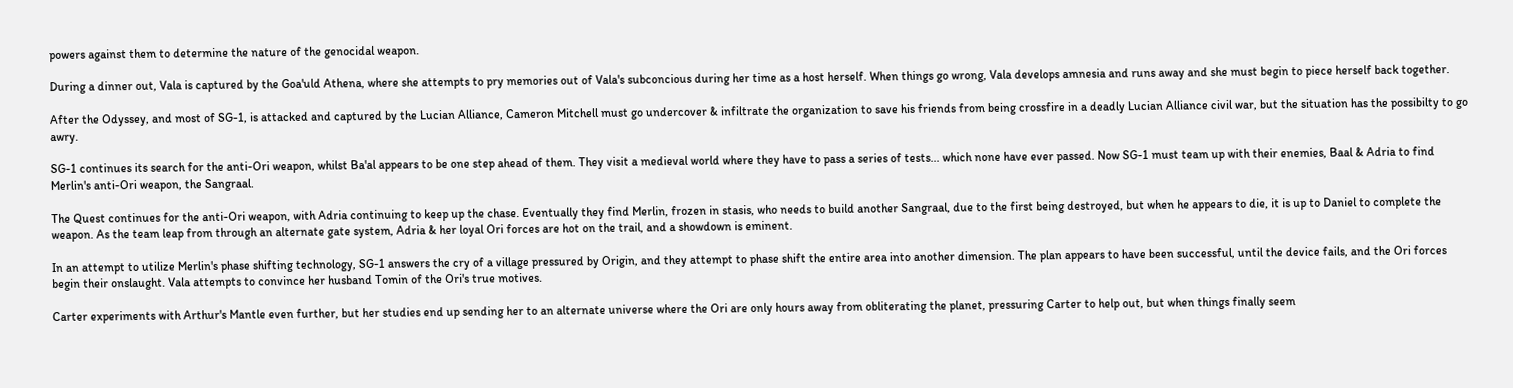powers against them to determine the nature of the genocidal weapon.

During a dinner out, Vala is captured by the Goa'uld Athena, where she attempts to pry memories out of Vala's subconcious during her time as a host herself. When things go wrong, Vala develops amnesia and runs away and she must begin to piece herself back together.

After the Odyssey, and most of SG-1, is attacked and captured by the Lucian Alliance, Cameron Mitchell must go undercover & infiltrate the organization to save his friends from being crossfire in a deadly Lucian Alliance civil war, but the situation has the possibilty to go awry.

SG-1 continues its search for the anti-Ori weapon, whilst Ba'al appears to be one step ahead of them. They visit a medieval world where they have to pass a series of tests... which none have ever passed. Now SG-1 must team up with their enemies, Baal & Adria to find Merlin's anti-Ori weapon, the Sangraal.

The Quest continues for the anti-Ori weapon, with Adria continuing to keep up the chase. Eventually they find Merlin, frozen in stasis, who needs to build another Sangraal, due to the first being destroyed, but when he appears to die, it is up to Daniel to complete the weapon. As the team leap from through an alternate gate system, Adria & her loyal Ori forces are hot on the trail, and a showdown is eminent.

In an attempt to utilize Merlin's phase shifting technology, SG-1 answers the cry of a village pressured by Origin, and they attempt to phase shift the entire area into another dimension. The plan appears to have been successful, until the device fails, and the Ori forces begin their onslaught. Vala attempts to convince her husband Tomin of the Ori's true motives.

Carter experiments with Arthur's Mantle even further, but her studies end up sending her to an alternate universe where the Ori are only hours away from obliterating the planet, pressuring Carter to help out, but when things finally seem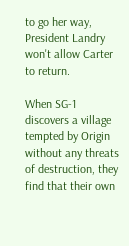to go her way, President Landry won't allow Carter to return.

When SG-1 discovers a village tempted by Origin without any threats of destruction, they find that their own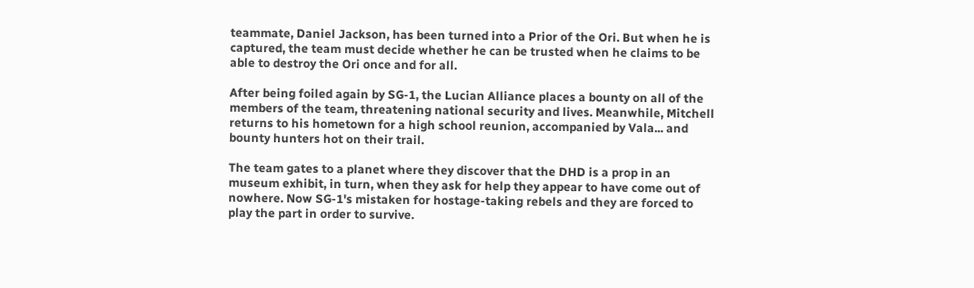teammate, Daniel Jackson, has been turned into a Prior of the Ori. But when he is captured, the team must decide whether he can be trusted when he claims to be able to destroy the Ori once and for all.

After being foiled again by SG-1, the Lucian Alliance places a bounty on all of the members of the team, threatening national security and lives. Meanwhile, Mitchell returns to his hometown for a high school reunion, accompanied by Vala... and bounty hunters hot on their trail.

The team gates to a planet where they discover that the DHD is a prop in an museum exhibit, in turn, when they ask for help they appear to have come out of nowhere. Now SG-1's mistaken for hostage-taking rebels and they are forced to play the part in order to survive.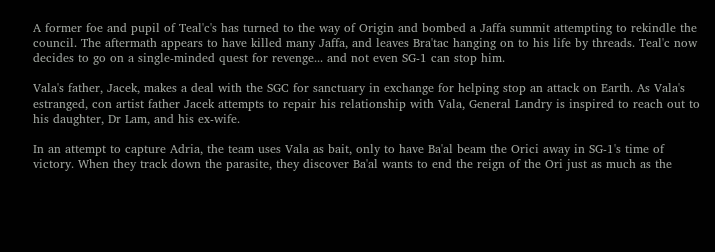A former foe and pupil of Teal'c's has turned to the way of Origin and bombed a Jaffa summit attempting to rekindle the council. The aftermath appears to have killed many Jaffa, and leaves Bra'tac hanging on to his life by threads. Teal'c now decides to go on a single-minded quest for revenge... and not even SG-1 can stop him.

Vala's father, Jacek, makes a deal with the SGC for sanctuary in exchange for helping stop an attack on Earth. As Vala's estranged, con artist father Jacek attempts to repair his relationship with Vala, General Landry is inspired to reach out to his daughter, Dr Lam, and his ex-wife.

In an attempt to capture Adria, the team uses Vala as bait, only to have Ba'al beam the Orici away in SG-1's time of victory. When they track down the parasite, they discover Ba'al wants to end the reign of the Ori just as much as the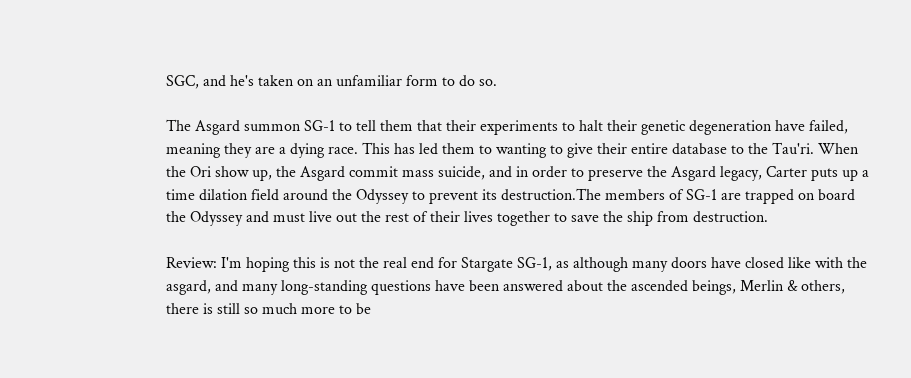SGC, and he's taken on an unfamiliar form to do so.

The Asgard summon SG-1 to tell them that their experiments to halt their genetic degeneration have failed, meaning they are a dying race. This has led them to wanting to give their entire database to the Tau'ri. When the Ori show up, the Asgard commit mass suicide, and in order to preserve the Asgard legacy, Carter puts up a time dilation field around the Odyssey to prevent its destruction.The members of SG-1 are trapped on board the Odyssey and must live out the rest of their lives together to save the ship from destruction.

Review: I'm hoping this is not the real end for Stargate SG-1, as although many doors have closed like with the asgard, and many long-standing questions have been answered about the ascended beings, Merlin & others, there is still so much more to be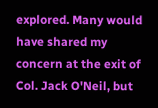explored. Many would have shared my concern at the exit of Col. Jack O'Neil, but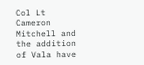Col Lt Cameron Mitchell and the addition of Vala have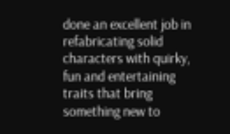done an excellent job in refabricating solid characters with quirky, fun and entertaining traits that bring something new to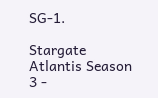SG-1.

Stargate Atlantis Season 3 -